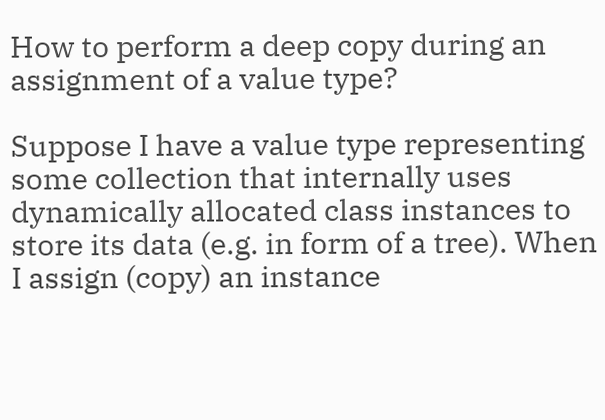How to perform a deep copy during an assignment of a value type?

Suppose I have a value type representing some collection that internally uses dynamically allocated class instances to store its data (e.g. in form of a tree). When I assign (copy) an instance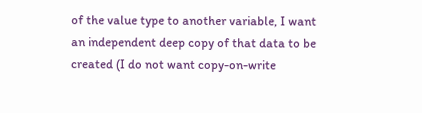of the value type to another variable, I want an independent deep copy of that data to be created (I do not want copy-on-write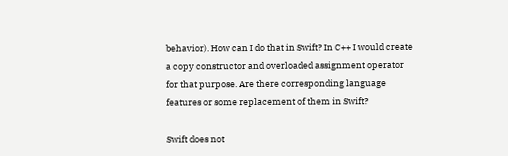behavior). How can I do that in Swift? In C++ I would create a copy constructor and overloaded assignment operator for that purpose. Are there corresponding language features or some replacement of them in Swift?

Swift does not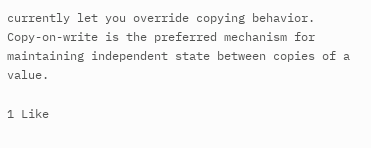currently let you override copying behavior. Copy-on-write is the preferred mechanism for maintaining independent state between copies of a value.

1 Like